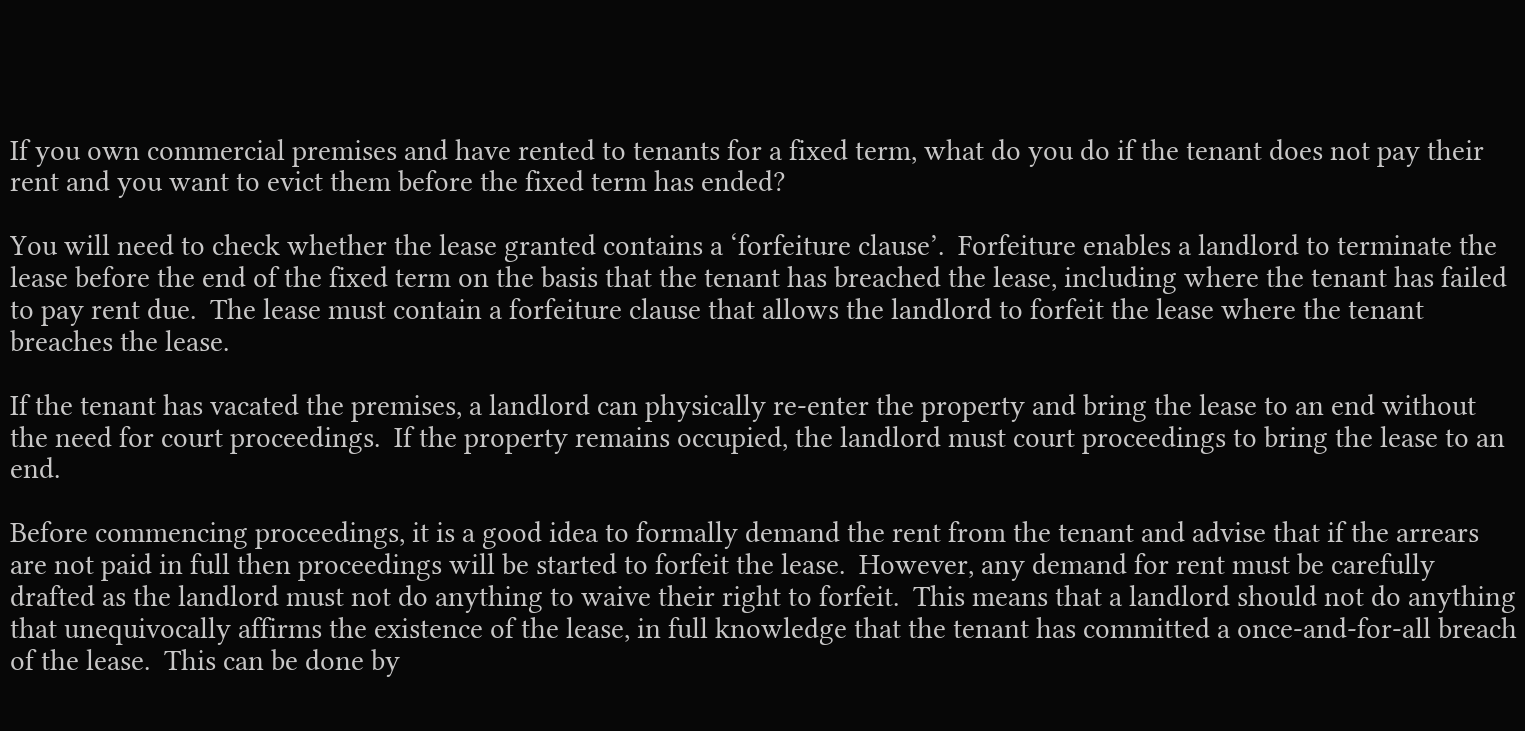If you own commercial premises and have rented to tenants for a fixed term, what do you do if the tenant does not pay their rent and you want to evict them before the fixed term has ended?

You will need to check whether the lease granted contains a ‘forfeiture clause’.  Forfeiture enables a landlord to terminate the lease before the end of the fixed term on the basis that the tenant has breached the lease, including where the tenant has failed to pay rent due.  The lease must contain a forfeiture clause that allows the landlord to forfeit the lease where the tenant breaches the lease.

If the tenant has vacated the premises, a landlord can physically re-enter the property and bring the lease to an end without the need for court proceedings.  If the property remains occupied, the landlord must court proceedings to bring the lease to an end.

Before commencing proceedings, it is a good idea to formally demand the rent from the tenant and advise that if the arrears are not paid in full then proceedings will be started to forfeit the lease.  However, any demand for rent must be carefully drafted as the landlord must not do anything to waive their right to forfeit.  This means that a landlord should not do anything that unequivocally affirms the existence of the lease, in full knowledge that the tenant has committed a once-and-for-all breach of the lease.  This can be done by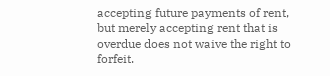accepting future payments of rent, but merely accepting rent that is overdue does not waive the right to forfeit.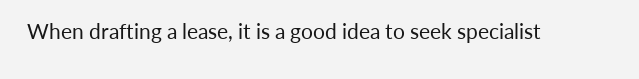When drafting a lease, it is a good idea to seek specialist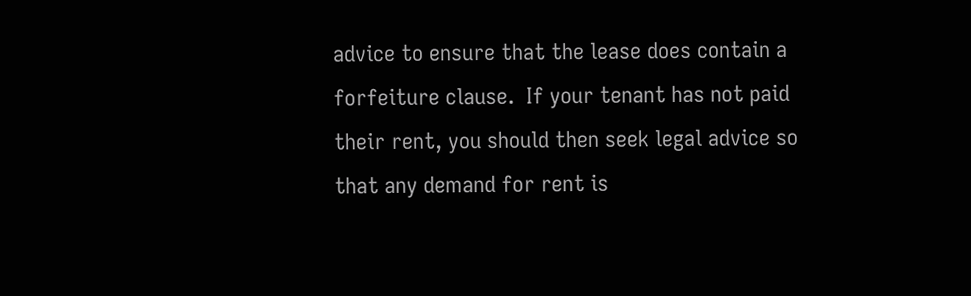advice to ensure that the lease does contain a forfeiture clause.  If your tenant has not paid their rent, you should then seek legal advice so that any demand for rent is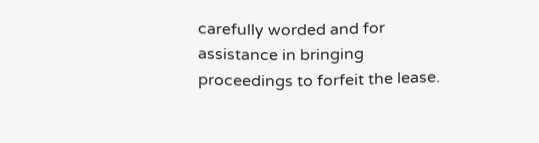carefully worded and for assistance in bringing proceedings to forfeit the lease.